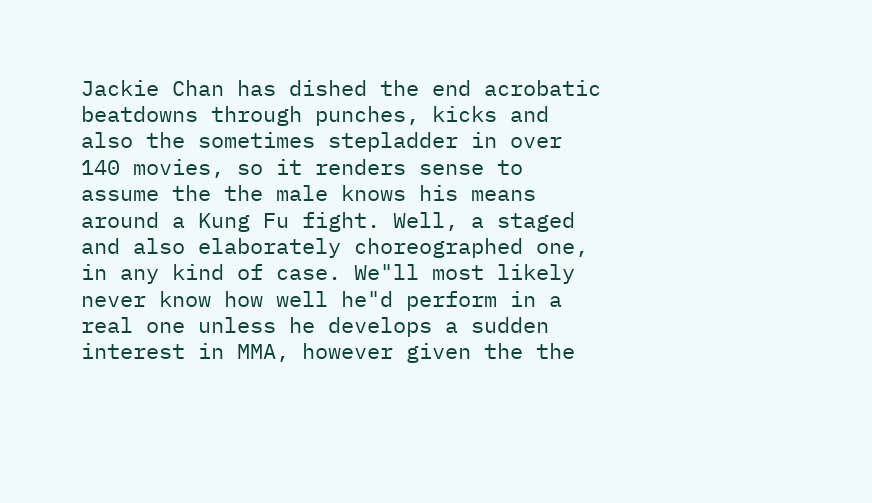Jackie Chan has dished the end acrobatic beatdowns through punches, kicks and also the sometimes stepladder in over 140 movies, so it renders sense to assume the the male knows his means around a Kung Fu fight. Well, a staged and also elaborately choreographed one, in any kind of case. We"ll most likely never know how well he"d perform in a real one unless he develops a sudden interest in MMA, however given the the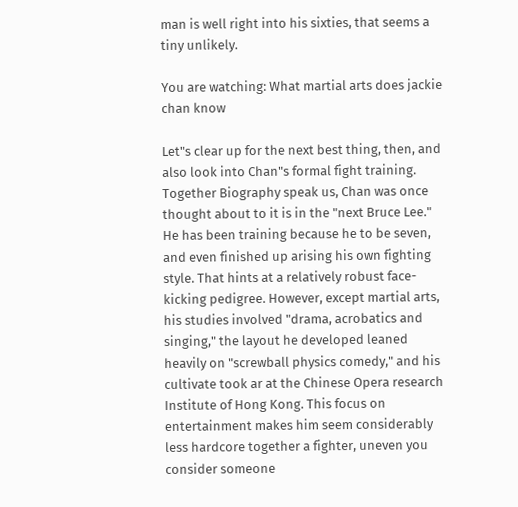man is well right into his sixties, that seems a tiny unlikely.

You are watching: What martial arts does jackie chan know

Let"s clear up for the next best thing, then, and also look into Chan"s formal fight training. Together Biography speak us, Chan was once thought about to it is in the "next Bruce Lee." He has been training because he to be seven, and even finished up arising his own fighting style. That hints at a relatively robust face-kicking pedigree. However, except martial arts, his studies involved "drama, acrobatics and singing," the layout he developed leaned heavily on "screwball physics comedy," and his cultivate took ar at the Chinese Opera research Institute of Hong Kong. This focus on entertainment makes him seem considerably less hardcore together a fighter, uneven you consider someone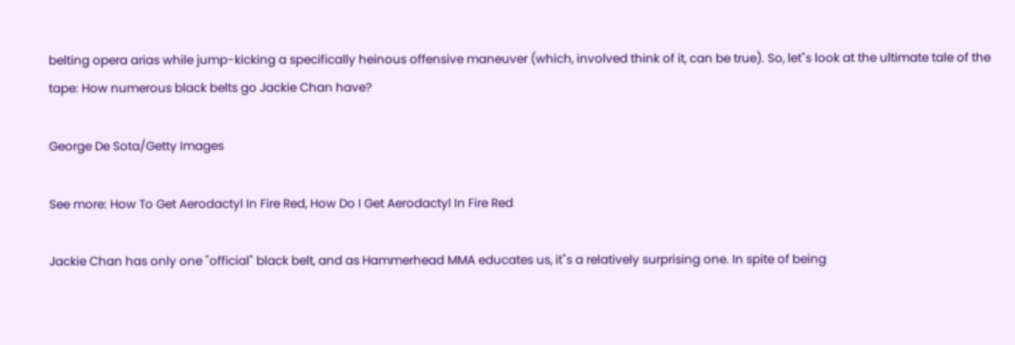belting opera arias while jump-kicking a specifically heinous offensive maneuver (which, involved think of it, can be true). So, let"s look at the ultimate tale of the tape: How numerous black belts go Jackie Chan have?

George De Sota/Getty Images

See more: How To Get Aerodactyl In Fire Red, How Do I Get Aerodactyl In Fire Red

Jackie Chan has only one "official" black belt, and as Hammerhead MMA educates us, it"s a relatively surprising one. In spite of being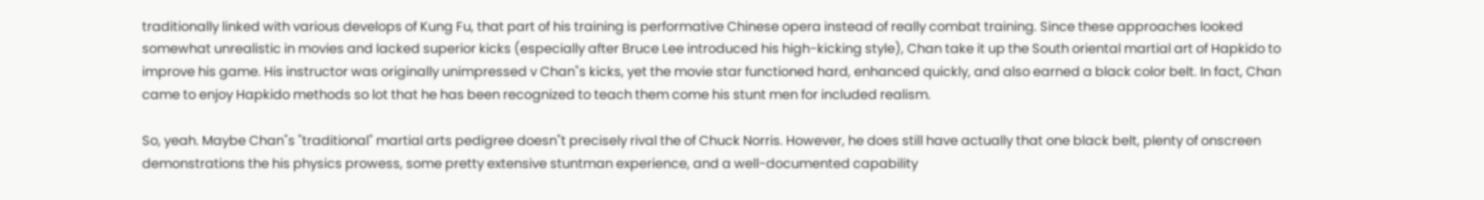traditionally linked with various develops of Kung Fu, that part of his training is performative Chinese opera instead of really combat training. Since these approaches looked somewhat unrealistic in movies and lacked superior kicks (especially after Bruce Lee introduced his high-kicking style), Chan take it up the South oriental martial art of Hapkido to improve his game. His instructor was originally unimpressed v Chan"s kicks, yet the movie star functioned hard, enhanced quickly, and also earned a black color belt. In fact, Chan came to enjoy Hapkido methods so lot that he has been recognized to teach them come his stunt men for included realism.

So, yeah. Maybe Chan"s "traditional" martial arts pedigree doesn"t precisely rival the of Chuck Norris. However, he does still have actually that one black belt, plenty of onscreen demonstrations the his physics prowess, some pretty extensive stuntman experience, and a well-documented capability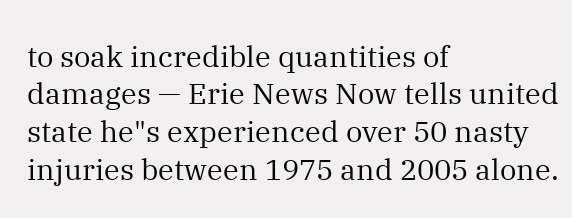to soak incredible quantities of damages — Erie News Now tells united state he"s experienced over 50 nasty injuries between 1975 and 2005 alone.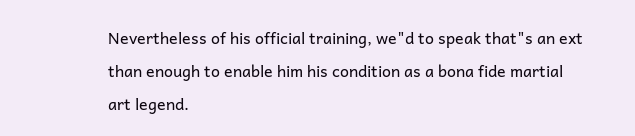Nevertheless of his official training, we"d to speak that"s an ext than enough to enable him his condition as a bona fide martial art legend.